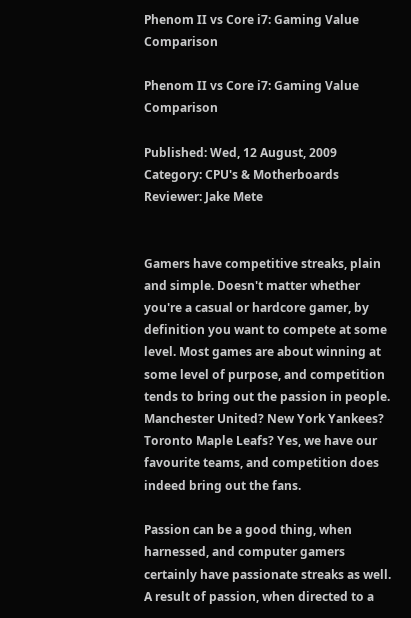Phenom II vs Core i7: Gaming Value Comparison

Phenom II vs Core i7: Gaming Value Comparison

Published: Wed, 12 August, 2009
Category: CPU's & Motherboards
Reviewer: Jake Mete


Gamers have competitive streaks, plain and simple. Doesn't matter whether you're a casual or hardcore gamer, by definition you want to compete at some level. Most games are about winning at some level of purpose, and competition tends to bring out the passion in people. Manchester United? New York Yankees? Toronto Maple Leafs? Yes, we have our favourite teams, and competition does indeed bring out the fans.

Passion can be a good thing, when harnessed, and computer gamers certainly have passionate streaks as well. A result of passion, when directed to a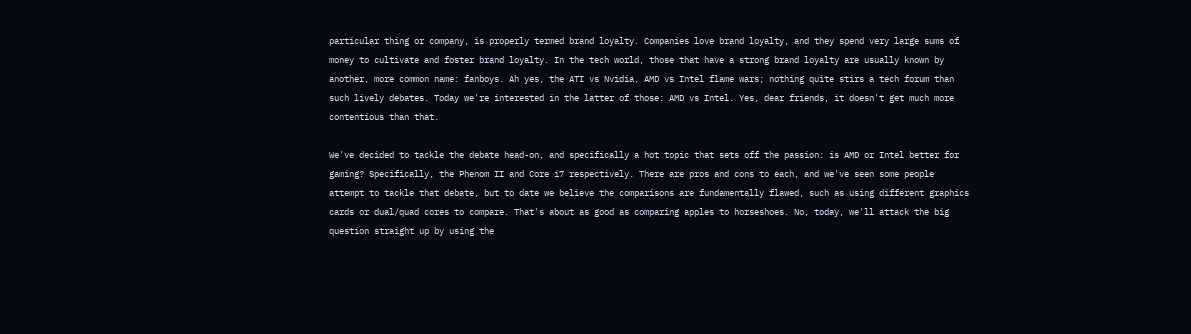particular thing or company, is properly termed brand loyalty. Companies love brand loyalty, and they spend very large sums of money to cultivate and foster brand loyalty. In the tech world, those that have a strong brand loyalty are usually known by another, more common name: fanboys. Ah yes, the ATI vs Nvidia, AMD vs Intel flame wars; nothing quite stirs a tech forum than such lively debates. Today we're interested in the latter of those: AMD vs Intel. Yes, dear friends, it doesn't get much more contentious than that.

We've decided to tackle the debate head-on, and specifically a hot topic that sets off the passion: is AMD or Intel better for gaming? Specifically, the Phenom II and Core i7 respectively. There are pros and cons to each, and we've seen some people attempt to tackle that debate, but to date we believe the comparisons are fundamentally flawed, such as using different graphics cards or dual/quad cores to compare. That's about as good as comparing apples to horseshoes. No, today, we'll attack the big question straight up by using the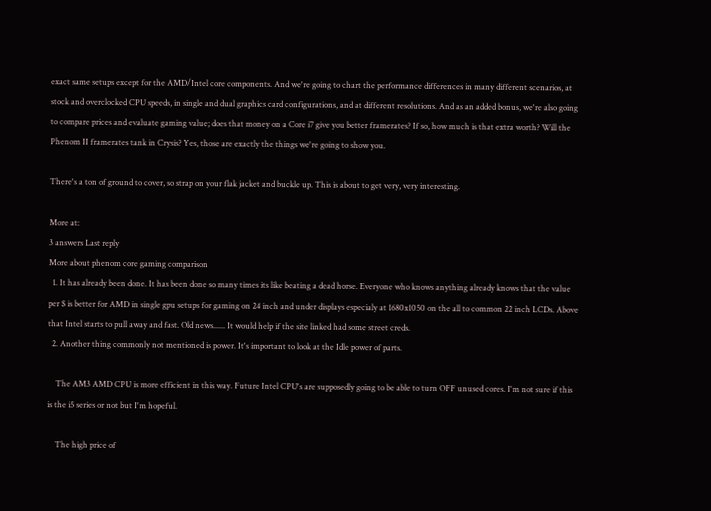exact same setups except for the AMD/Intel core components. And we're going to chart the performance differences in many different scenarios, at stock and overclocked CPU speeds, in single and dual graphics card configurations, and at different resolutions. And as an added bonus, we're also going to compare prices and evaluate gaming value; does that money on a Core i7 give you better framerates? If so, how much is that extra worth? Will the Phenom II framerates tank in Crysis? Yes, those are exactly the things we're going to show you.

There's a ton of ground to cover, so strap on your flak jacket and buckle up. This is about to get very, very interesting.

More at:
3 answers Last reply
More about phenom core gaming comparison
  1. It has already been done. It has been done so many times its like beating a dead horse. Everyone who knows anything already knows that the value per $ is better for AMD in single gpu setups for gaming on 24 inch and under displays especialy at 1680x1050 on the all to common 22 inch LCDs. Above that Intel starts to pull away and fast. Old news...... It would help if the site linked had some street creds.
  2. Another thing commonly not mentioned is power. It's important to look at the Idle power of parts.

    The AM3 AMD CPU is more efficient in this way. Future Intel CPU's are supposedly going to be able to turn OFF unused cores. I'm not sure if this is the i5 series or not but I'm hopeful.

    The high price of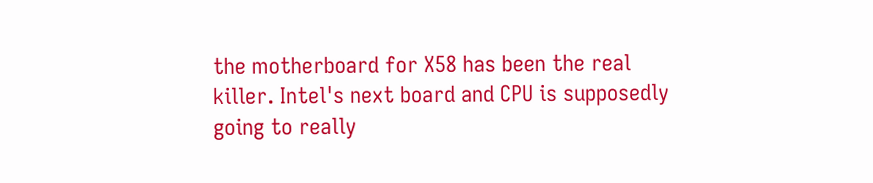the motherboard for X58 has been the real killer. Intel's next board and CPU is supposedly going to really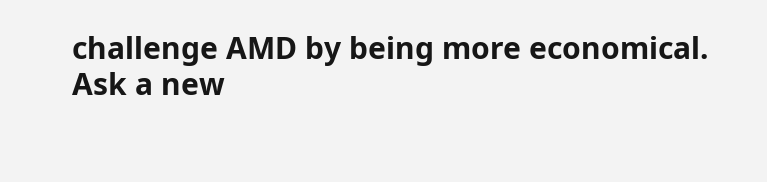challenge AMD by being more economical.
Ask a new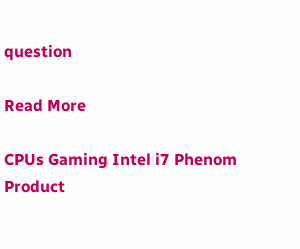question

Read More

CPUs Gaming Intel i7 Phenom Product